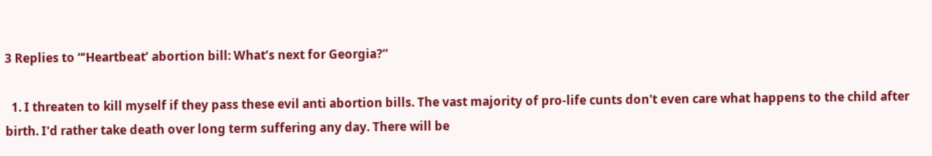3 Replies to “‘Heartbeat’ abortion bill: What’s next for Georgia?”

  1. I threaten to kill myself if they pass these evil anti abortion bills. The vast majority of pro-life cunts don't even care what happens to the child after birth. I'd rather take death over long term suffering any day. There will be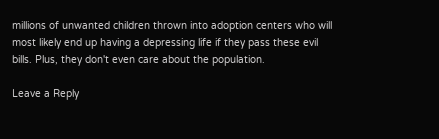millions of unwanted children thrown into adoption centers who will most likely end up having a depressing life if they pass these evil bills. Plus, they don't even care about the population.

Leave a Reply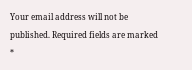Your email address will not be published. Required fields are marked *